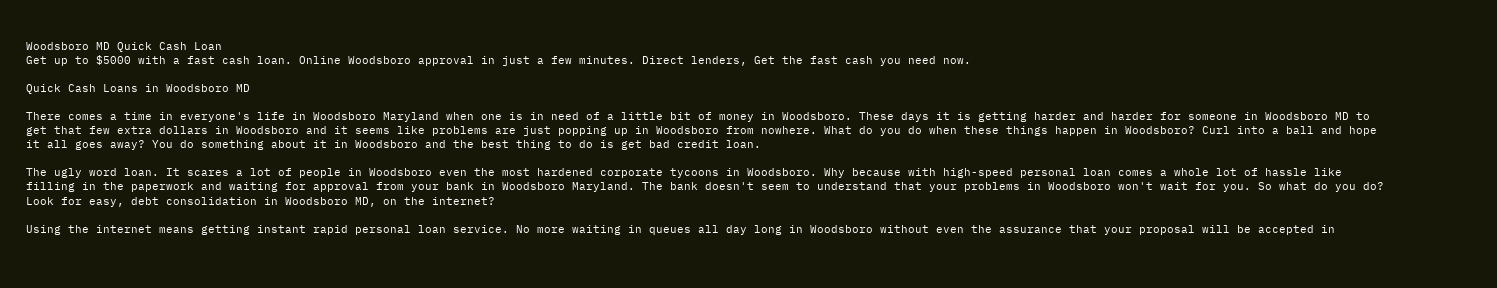Woodsboro MD Quick Cash Loan
Get up to $5000 with a fast cash loan. Online Woodsboro approval in just a few minutes. Direct lenders, Get the fast cash you need now.

Quick Cash Loans in Woodsboro MD

There comes a time in everyone's life in Woodsboro Maryland when one is in need of a little bit of money in Woodsboro. These days it is getting harder and harder for someone in Woodsboro MD to get that few extra dollars in Woodsboro and it seems like problems are just popping up in Woodsboro from nowhere. What do you do when these things happen in Woodsboro? Curl into a ball and hope it all goes away? You do something about it in Woodsboro and the best thing to do is get bad credit loan.

The ugly word loan. It scares a lot of people in Woodsboro even the most hardened corporate tycoons in Woodsboro. Why because with high-speed personal loan comes a whole lot of hassle like filling in the paperwork and waiting for approval from your bank in Woodsboro Maryland. The bank doesn't seem to understand that your problems in Woodsboro won't wait for you. So what do you do? Look for easy, debt consolidation in Woodsboro MD, on the internet?

Using the internet means getting instant rapid personal loan service. No more waiting in queues all day long in Woodsboro without even the assurance that your proposal will be accepted in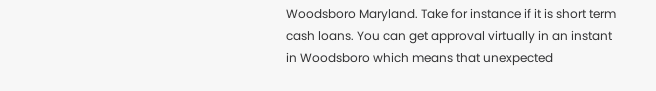Woodsboro Maryland. Take for instance if it is short term cash loans. You can get approval virtually in an instant in Woodsboro which means that unexpected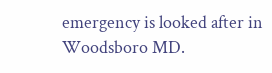emergency is looked after in Woodsboro MD.